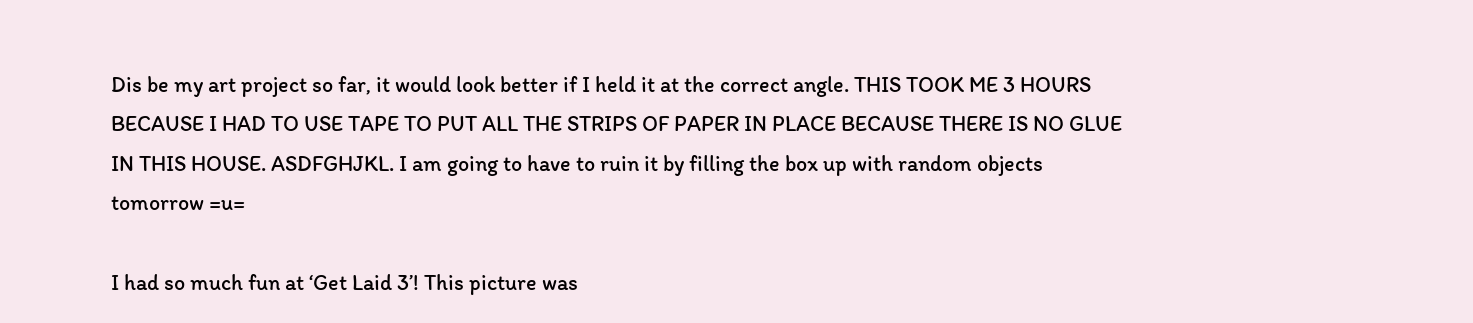Dis be my art project so far, it would look better if I held it at the correct angle. THIS TOOK ME 3 HOURS BECAUSE I HAD TO USE TAPE TO PUT ALL THE STRIPS OF PAPER IN PLACE BECAUSE THERE IS NO GLUE IN THIS HOUSE. ASDFGHJKL. I am going to have to ruin it by filling the box up with random objects tomorrow =u=

I had so much fun at ‘Get Laid 3’! This picture was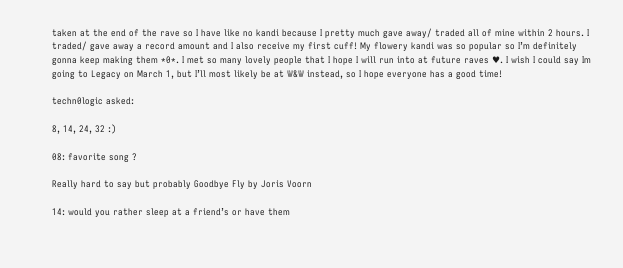taken at the end of the rave so I have like no kandi because I pretty much gave away/ traded all of mine within 2 hours. I traded/ gave away a record amount and I also receive my first cuff! My flowery kandi was so popular so I’m definitely gonna keep making them *0*. I met so many lovely people that I hope I will run into at future raves ♥. I wish I could say Im going to Legacy on March 1, but I’ll most likely be at W&W instead, so I hope everyone has a good time!

techn0logic asked:

8, 14, 24, 32 :)

08: favorite song ?

Really hard to say but probably Goodbye Fly by Joris Voorn

14: would you rather sleep at a friend’s or have them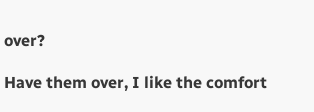over?

Have them over, I like the comfort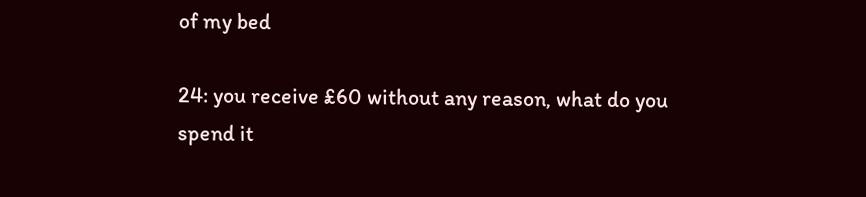of my bed

24: you receive £60 without any reason, what do you spend it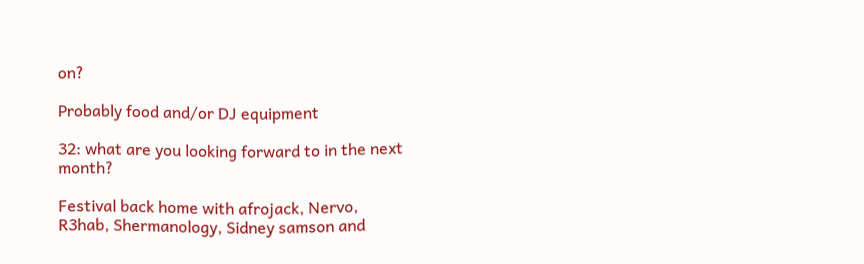on?

Probably food and/or DJ equipment

32: what are you looking forward to in the next month?

Festival back home with afrojack, Nervo, R3hab, Shermanology, Sidney samson and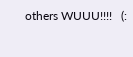others WUUU!!!!   (: